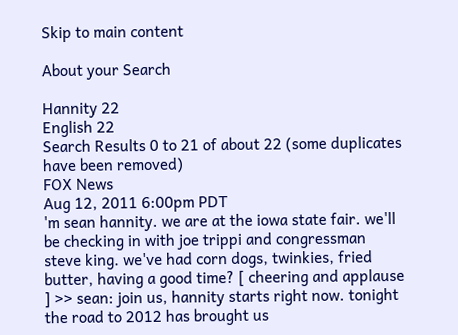Skip to main content

About your Search

Hannity 22
English 22
Search Results 0 to 21 of about 22 (some duplicates have been removed)
FOX News
Aug 12, 2011 6:00pm PDT
'm sean hannity. we are at the iowa state fair. we'll be checking in with joe trippi and congressman steve king. we've had corn dogs, twinkies, fried butter, having a good time? [ cheering and applause ] >> sean: join us, hannity starts right now. tonight the road to 2012 has brought us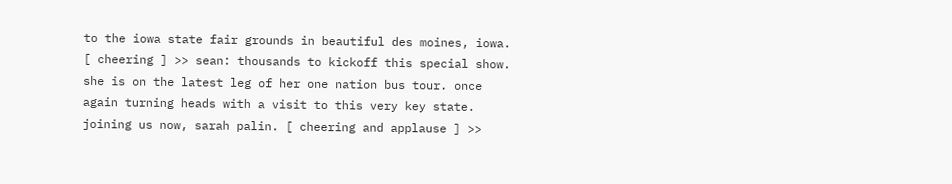to the iowa state fair grounds in beautiful des moines, iowa. [ cheering ] >> sean: thousands to kickoff this special show. she is on the latest leg of her one nation bus tour. once again turning heads with a visit to this very key state. joining us now, sarah palin. [ cheering and applause ] >>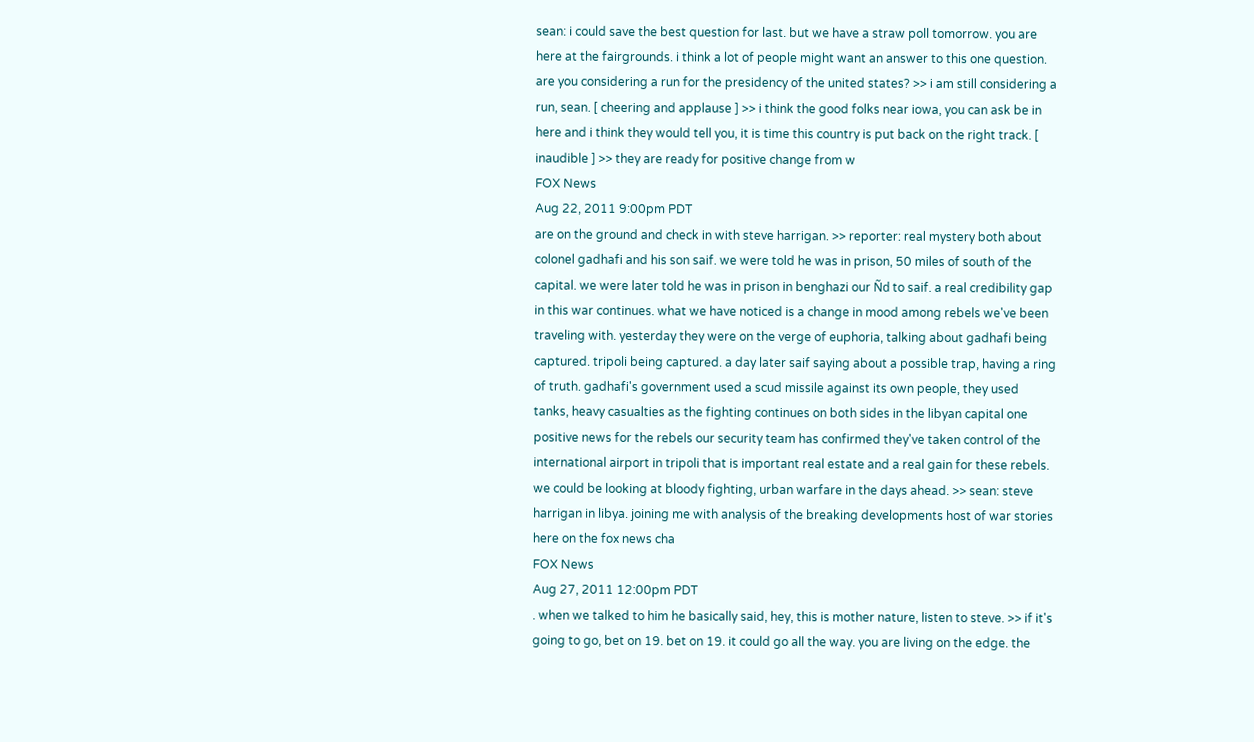sean: i could save the best question for last. but we have a straw poll tomorrow. you are here at the fairgrounds. i think a lot of people might want an answer to this one question. are you considering a run for the presidency of the united states? >> i am still considering a run, sean. [ cheering and applause ] >> i think the good folks near iowa, you can ask be in here and i think they would tell you, it is time this country is put back on the right track. [ inaudible ] >> they are ready for positive change from w
FOX News
Aug 22, 2011 9:00pm PDT
are on the ground and check in with steve harrigan. >> reporter: real mystery both about colonel gadhafi and his son saif. we were told he was in prison, 50 miles of south of the capital. we were later told he was in prison in benghazi our Ñd to saif. a real credibility gap in this war continues. what we have noticed is a change in mood among rebels we've been traveling with. yesterday they were on the verge of euphoria, talking about gadhafi being captured. tripoli being captured. a day later saif saying about a possible trap, having a ring of truth. gadhafi's government used a scud missile against its own people, they used tanks, heavy casualties as the fighting continues on both sides in the libyan capital one positive news for the rebels our security team has confirmed they've taken control of the international airport in tripoli that is important real estate and a real gain for these rebels. we could be looking at bloody fighting, urban warfare in the days ahead. >> sean: steve harrigan in libya. joining me with analysis of the breaking developments host of war stories here on the fox news cha
FOX News
Aug 27, 2011 12:00pm PDT
. when we talked to him he basically said, hey, this is mother nature, listen to steve. >> if it's going to go, bet on 19. bet on 19. it could go all the way. you are living on the edge. the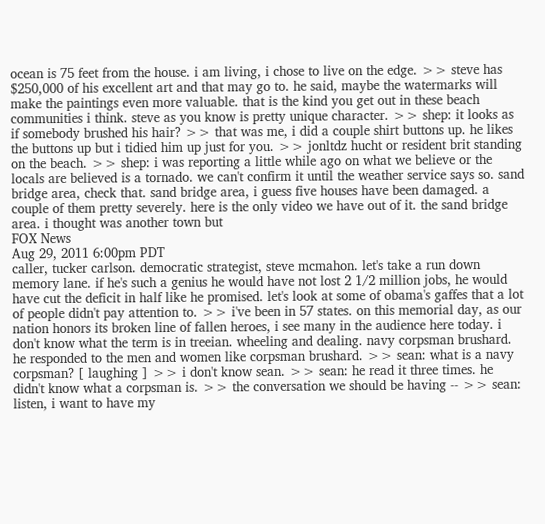ocean is 75 feet from the house. i am living, i chose to live on the edge. >> steve has $250,000 of his excellent art and that may go to. he said, maybe the watermarks will make the paintings even more valuable. that is the kind you get out in these beach communities i think. steve as you know is pretty unique character. >> shep: it looks as if somebody brushed his hair? >> that was me, i did a couple shirt buttons up. he likes the buttons up but i tidied him up just for you. >> jonltdz hucht or resident brit standing on the beach. >> shep: i was reporting a little while ago on what we believe or the locals are believed is a tornado. we can't confirm it until the weather service says so. sand bridge area, check that. sand bridge area, i guess five houses have been damaged. a couple of them pretty severely. here is the only video we have out of it. the sand bridge area. i thought was another town but
FOX News
Aug 29, 2011 6:00pm PDT
caller, tucker carlson. democratic strategist, steve mcmahon. let's take a run down memory lane. if he's such a genius he would have not lost 2 1/2 million jobs, he would have cut the deficit in half like he promised. let's look at some of obama's gaffes that a lot of people didn't pay attention to. >> i've been in 57 states. on this memorial day, as our nation honors its broken line of fallen heroes, i see many in the audience here today. i don't know what the term is in treeian. wheeling and dealing. navy corpsman brushard. he responded to the men and women like corpsman brushard. >> sean: what is a navy corpsman? [ laughing ] >> i don't know sean. >> sean: he read it three times. he didn't know what a corpsman is. >> the conversation we should be having -- >> sean: listen, i want to have my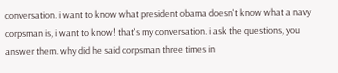conversation. i want to know what president obama doesn't know what a navy corpsman is, i want to know! that's my conversation. i ask the questions, you answer them. why did he said corpsman three times in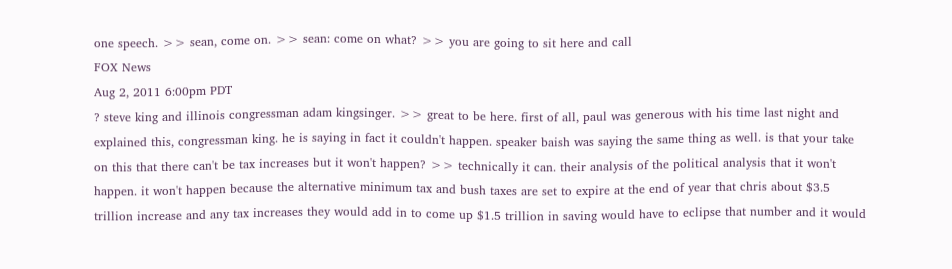one speech. >> sean, come on. >> sean: come on what? >> you are going to sit here and call
FOX News
Aug 2, 2011 6:00pm PDT
? steve king and illinois congressman adam kingsinger. >> great to be here. first of all, paul was generous with his time last night and explained this, congressman king. he is saying in fact it couldn't happen. speaker baish was saying the same thing as well. is that your take on this that there can't be tax increases but it won't happen? >> technically it can. their analysis of the political analysis that it won't happen. it won't happen because the alternative minimum tax and bush taxes are set to expire at the end of year that chris about $3.5 trillion increase and any tax increases they would add in to come up $1.5 trillion in saving would have to eclipse that number and it would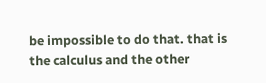be impossible to do that. that is the calculus and the other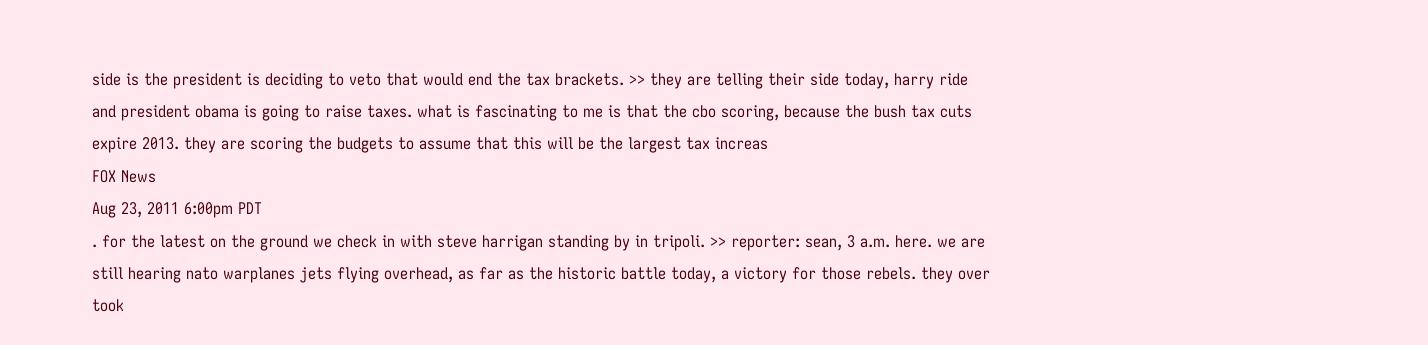side is the president is deciding to veto that would end the tax brackets. >> they are telling their side today, harry ride and president obama is going to raise taxes. what is fascinating to me is that the cbo scoring, because the bush tax cuts expire 2013. they are scoring the budgets to assume that this will be the largest tax increas
FOX News
Aug 23, 2011 6:00pm PDT
. for the latest on the ground we check in with steve harrigan standing by in tripoli. >> reporter: sean, 3 a.m. here. we are still hearing nato warplanes jets flying overhead, as far as the historic battle today, a victory for those rebels. they over took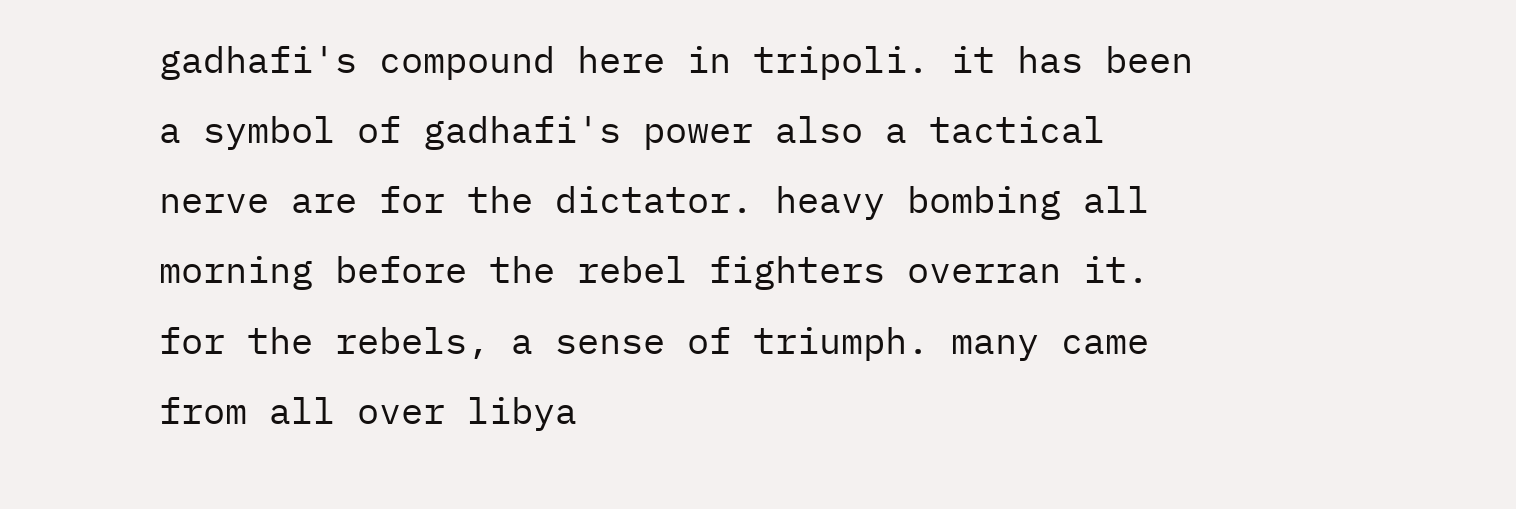gadhafi's compound here in tripoli. it has been a symbol of gadhafi's power also a tactical nerve are for the dictator. heavy bombing all morning before the rebel fighters overran it. for the rebels, a sense of triumph. many came from all over libya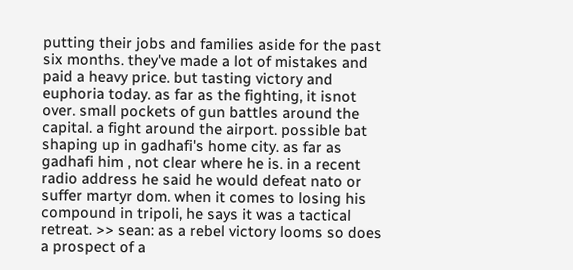putting their jobs and families aside for the past six months. they've made a lot of mistakes and paid a heavy price. but tasting victory and euphoria today. as far as the fighting, it isnot over. small pockets of gun battles around the capital. a fight around the airport. possible bat shaping up in gadhafi's home city. as far as gadhafi him , not clear where he is. in a recent radio address he said he would defeat nato or suffer martyr dom. when it comes to losing his compound in tripoli, he says it was a tactical retreat. >> sean: as a rebel victory looms so does a prospect of a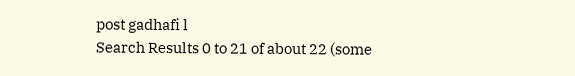post gadhafi l
Search Results 0 to 21 of about 22 (some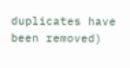duplicates have been removed)